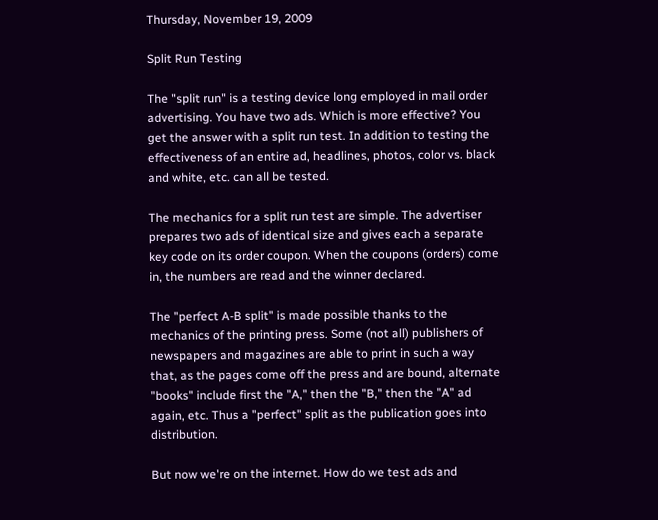Thursday, November 19, 2009

Split Run Testing

The "split run" is a testing device long employed in mail order advertising. You have two ads. Which is more effective? You get the answer with a split run test. In addition to testing the effectiveness of an entire ad, headlines, photos, color vs. black and white, etc. can all be tested.

The mechanics for a split run test are simple. The advertiser prepares two ads of identical size and gives each a separate key code on its order coupon. When the coupons (orders) come in, the numbers are read and the winner declared.

The "perfect A-B split" is made possible thanks to the mechanics of the printing press. Some (not all) publishers of newspapers and magazines are able to print in such a way that, as the pages come off the press and are bound, alternate "books" include first the "A," then the "B," then the "A" ad again, etc. Thus a "perfect" split as the publication goes into distribution.

But now we're on the internet. How do we test ads and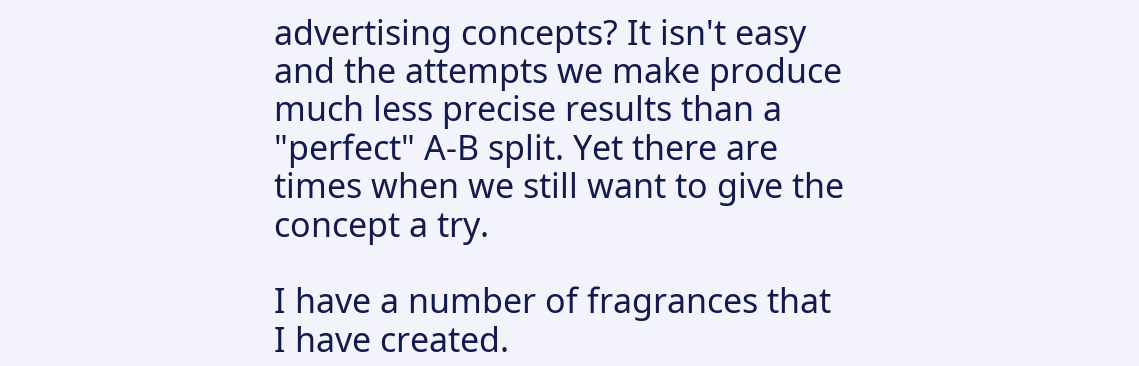advertising concepts? It isn't easy and the attempts we make produce much less precise results than a "perfect" A-B split. Yet there are times when we still want to give the concept a try.

I have a number of fragrances that I have created.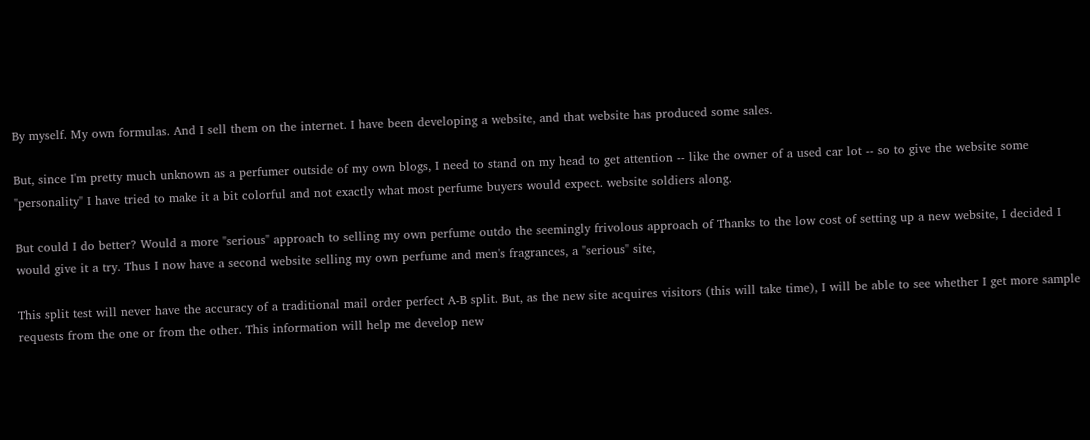By myself. My own formulas. And I sell them on the internet. I have been developing a website, and that website has produced some sales.

But, since I'm pretty much unknown as a perfumer outside of my own blogs, I need to stand on my head to get attention -- like the owner of a used car lot -- so to give the website some "personality" I have tried to make it a bit colorful and not exactly what most perfume buyers would expect. website soldiers along.

But could I do better? Would a more "serious" approach to selling my own perfume outdo the seemingly frivolous approach of Thanks to the low cost of setting up a new website, I decided I would give it a try. Thus I now have a second website selling my own perfume and men's fragrances, a "serious" site,

This split test will never have the accuracy of a traditional mail order perfect A-B split. But, as the new site acquires visitors (this will take time), I will be able to see whether I get more sample requests from the one or from the other. This information will help me develop new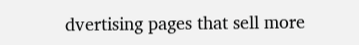dvertising pages that sell more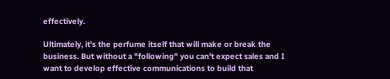effectively.

Ultimately, it's the perfume itself that will make or break the business. But without a "following" you can't expect sales and I want to develop effective communications to build that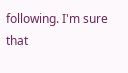following. I'm sure that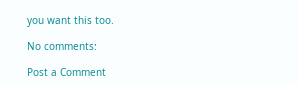you want this too.

No comments:

Post a Comment